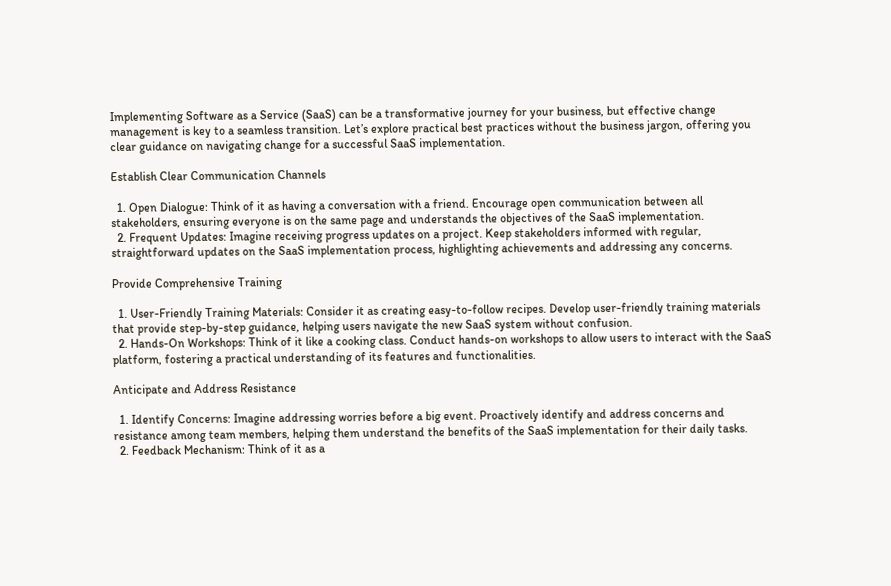Implementing Software as a Service (SaaS) can be a transformative journey for your business, but effective change management is key to a seamless transition. Let’s explore practical best practices without the business jargon, offering you clear guidance on navigating change for a successful SaaS implementation.

Establish Clear Communication Channels

  1. Open Dialogue: Think of it as having a conversation with a friend. Encourage open communication between all stakeholders, ensuring everyone is on the same page and understands the objectives of the SaaS implementation.
  2. Frequent Updates: Imagine receiving progress updates on a project. Keep stakeholders informed with regular, straightforward updates on the SaaS implementation process, highlighting achievements and addressing any concerns.

Provide Comprehensive Training

  1. User-Friendly Training Materials: Consider it as creating easy-to-follow recipes. Develop user-friendly training materials that provide step-by-step guidance, helping users navigate the new SaaS system without confusion.
  2. Hands-On Workshops: Think of it like a cooking class. Conduct hands-on workshops to allow users to interact with the SaaS platform, fostering a practical understanding of its features and functionalities.

Anticipate and Address Resistance

  1. Identify Concerns: Imagine addressing worries before a big event. Proactively identify and address concerns and resistance among team members, helping them understand the benefits of the SaaS implementation for their daily tasks.
  2. Feedback Mechanism: Think of it as a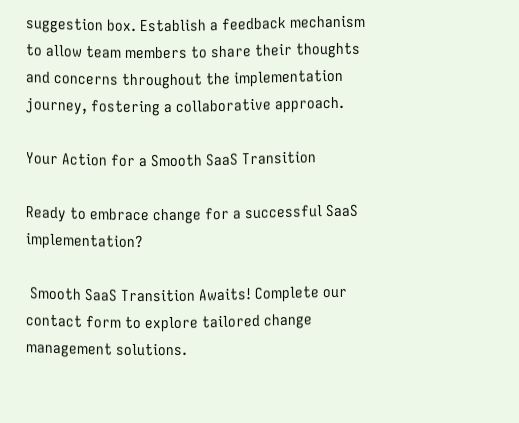suggestion box. Establish a feedback mechanism to allow team members to share their thoughts and concerns throughout the implementation journey, fostering a collaborative approach.

Your Action for a Smooth SaaS Transition

Ready to embrace change for a successful SaaS implementation?

 Smooth SaaS Transition Awaits! Complete our contact form to explore tailored change management solutions.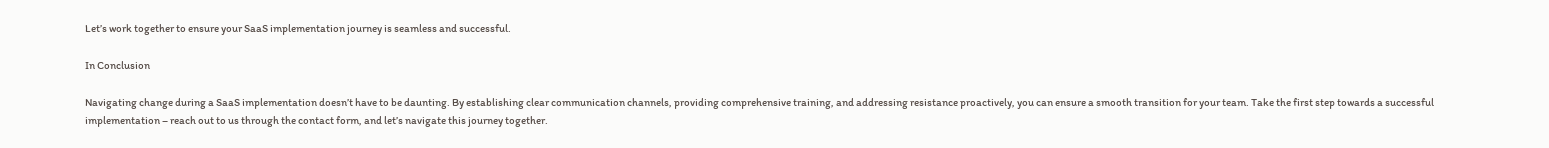Let’s work together to ensure your SaaS implementation journey is seamless and successful.

In Conclusion

Navigating change during a SaaS implementation doesn’t have to be daunting. By establishing clear communication channels, providing comprehensive training, and addressing resistance proactively, you can ensure a smooth transition for your team. Take the first step towards a successful implementation – reach out to us through the contact form, and let’s navigate this journey together.